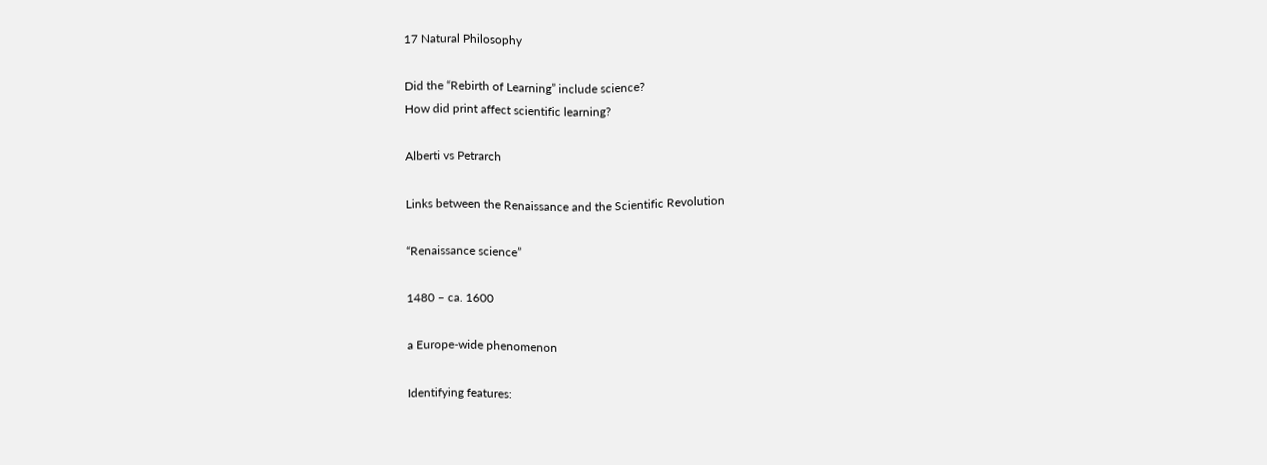17 Natural Philosophy

Did the “Rebirth of Learning” include science?
How did print affect scientific learning?

Alberti vs Petrarch

Links between the Renaissance and the Scientific Revolution

“Renaissance science”

1480 – ca. 1600

a Europe-wide phenomenon

Identifying features: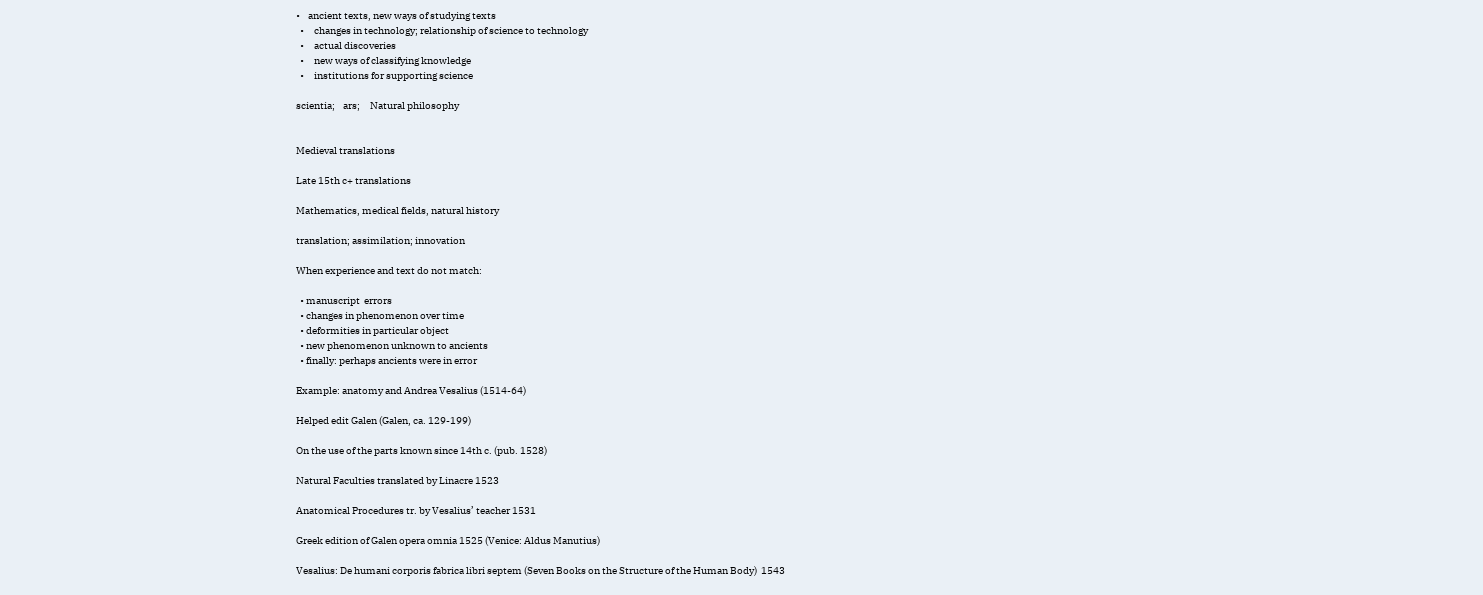•    ancient texts, new ways of studying texts
  •     changes in technology; relationship of science to technology
  •     actual discoveries
  •     new ways of classifying knowledge
  •     institutions for supporting science

scientia;    ars;     Natural philosophy


Medieval translations

Late 15th c+ translations

Mathematics, medical fields, natural history

translation; assimilation; innovation

When experience and text do not match:

  • manuscript  errors
  • changes in phenomenon over time
  • deformities in particular object
  • new phenomenon unknown to ancients
  • finally: perhaps ancients were in error

Example: anatomy and Andrea Vesalius (1514-64)

Helped edit Galen (Galen, ca. 129-199)

On the use of the parts known since 14th c. (pub. 1528)

Natural Faculties translated by Linacre 1523

Anatomical Procedures tr. by Vesalius’ teacher 1531

Greek edition of Galen opera omnia 1525 (Venice: Aldus Manutius)

Vesalius: De humani corporis fabrica libri septem (Seven Books on the Structure of the Human Body)  1543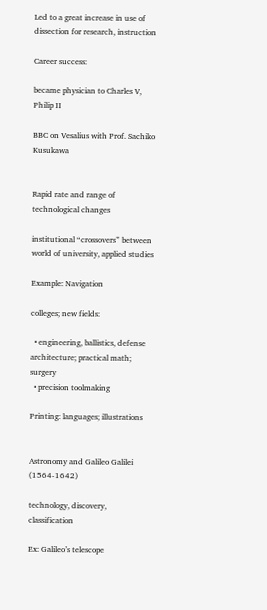Led to a great increase in use of dissection for research, instruction

Career success:

became physician to Charles V, Philip II

BBC on Vesalius with Prof. Sachiko Kusukawa


Rapid rate and range of technological changes

institutional “crossovers” between world of university, applied studies

Example: Navigation

colleges; new fields:

  • engineering, ballistics, defense architecture; practical math; surgery
  • precision toolmaking

Printing: languages; illustrations


Astronomy and Galileo Galilei (1564-1642)

technology, discovery, classification

Ex: Galileo’s telescope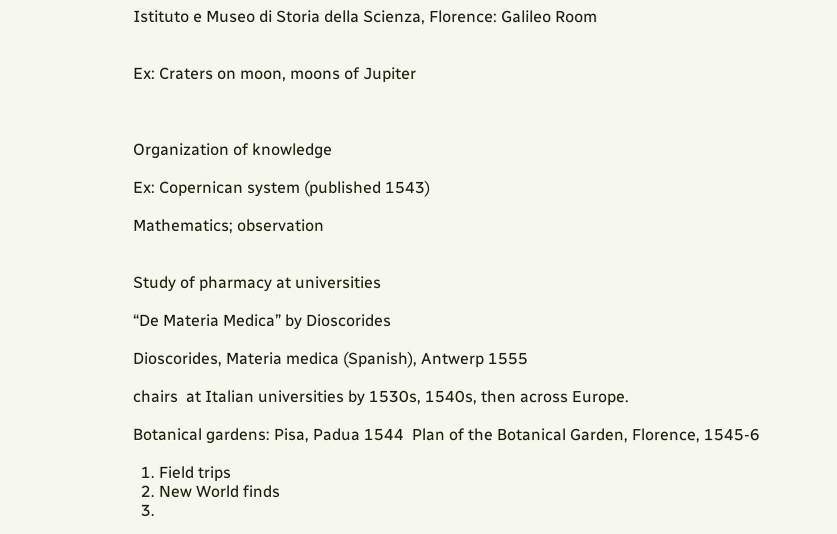Istituto e Museo di Storia della Scienza, Florence: Galileo Room


Ex: Craters on moon, moons of Jupiter



Organization of knowledge

Ex: Copernican system (published 1543)

Mathematics; observation


Study of pharmacy at universities

“De Materia Medica” by Dioscorides

Dioscorides, Materia medica (Spanish), Antwerp 1555

chairs  at Italian universities by 1530s, 1540s, then across Europe.

Botanical gardens: Pisa, Padua 1544  Plan of the Botanical Garden, Florence, 1545-6

  1. Field trips
  2. New World finds
  3.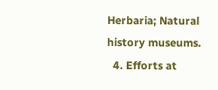Herbaria; Natural history museums.
  4. Efforts at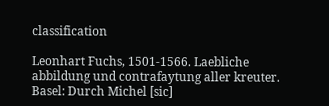classification

Leonhart Fuchs, 1501-1566. Laebliche abbildung und contrafaytung aller kreuter. Basel: Durch Michel [sic]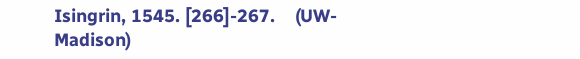Isingrin, 1545. [266]-267.    (UW-Madison)